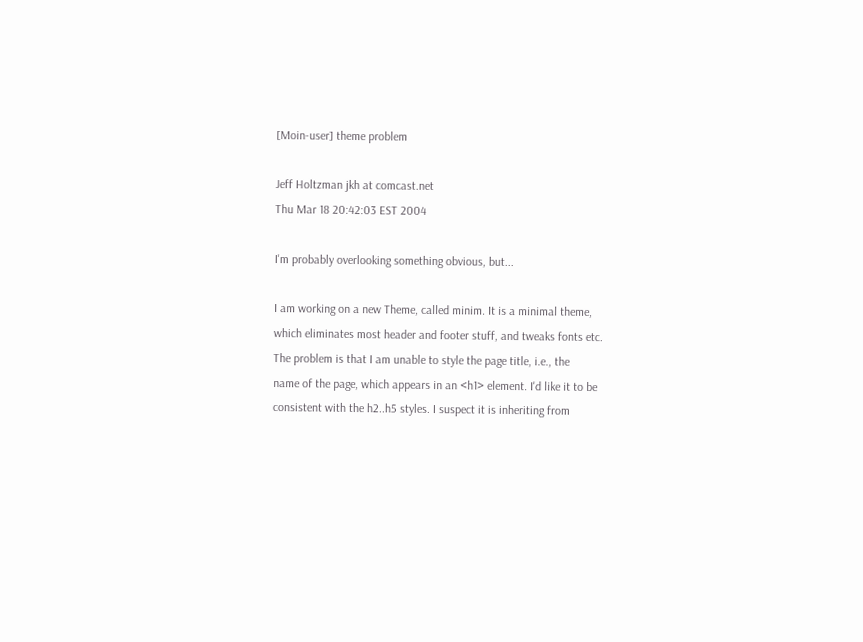[Moin-user] theme problem

Jeff Holtzman jkh at comcast.net
Thu Mar 18 20:42:03 EST 2004

I'm probably overlooking something obvious, but...

I am working on a new Theme, called minim. It is a minimal theme,
which eliminates most header and footer stuff, and tweaks fonts etc.
The problem is that I am unable to style the page title, i.e., the
name of the page, which appears in an <h1> element. I'd like it to be
consistent with the h2..h5 styles. I suspect it is inheriting from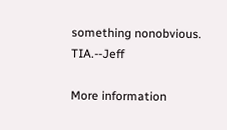something nonobvious. TIA.--Jeff

More information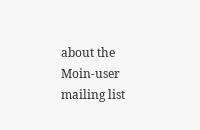about the Moin-user mailing list